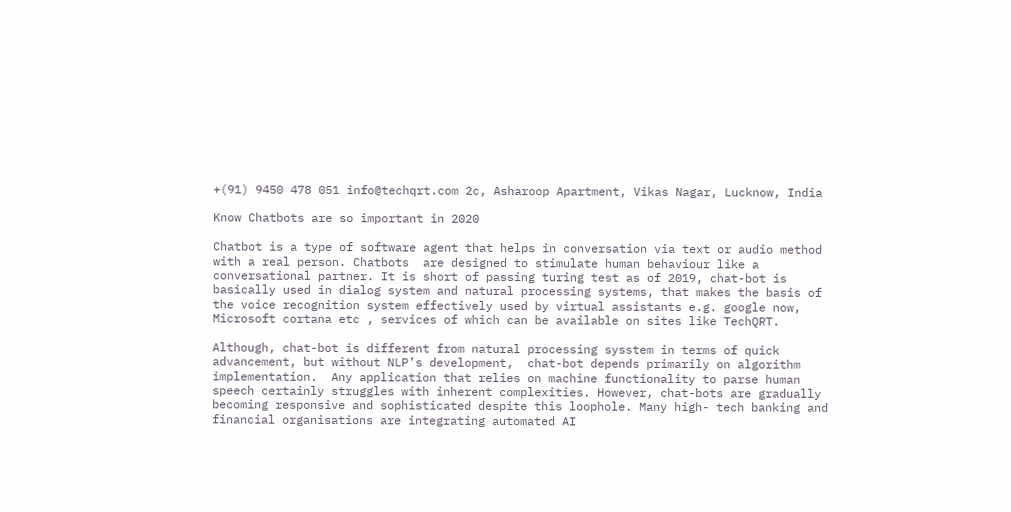+(91) 9450 478 051 info@techqrt.com 2c, Asharoop Apartment, Vikas Nagar, Lucknow, India

Know Chatbots are so important in 2020

Chatbot is a type of software agent that helps in conversation via text or audio method with a real person. Chatbots  are designed to stimulate human behaviour like a conversational partner. It is short of passing turing test as of 2019, chat-bot is basically used in dialog system and natural processing systems, that makes the basis of the voice recognition system effectively used by virtual assistants e.g. google now, Microsoft cortana etc , services of which can be available on sites like TechQRT.

Although, chat-bot is different from natural processing sysstem in terms of quick advancement, but without NLP’s development,  chat-bot depends primarily on algorithm implementation.  Any application that relies on machine functionality to parse human speech certainly struggles with inherent complexities. However, chat-bots are gradually becoming responsive and sophisticated despite this loophole. Many high- tech banking and financial organisations are integrating automated AI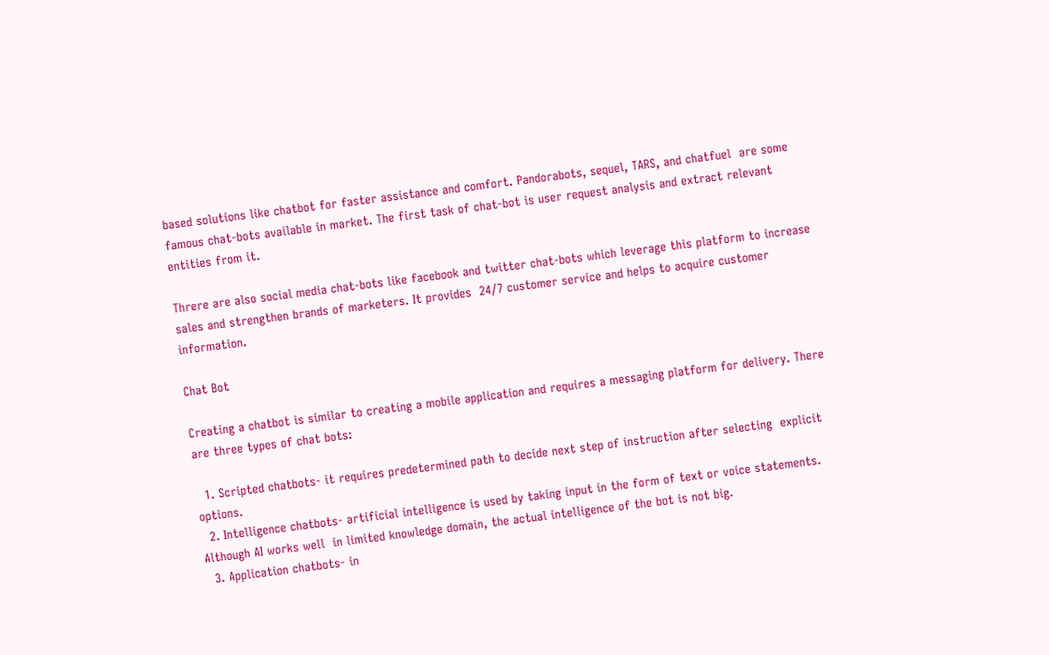based solutions like chatbot for faster assistance and comfort. Pandorabots, sequel, TARS, and chatfuel  are some famous chat-bots available in market. The first task of chat-bot is user request analysis and extract relevant entities from it.

Threre are also social media chat-bots like facebook and twitter chat-bots which leverage this platform to increase sales and strengthen brands of marketers. It provides  24/7 customer service and helps to acquire customer information.

Chat Bot

Creating a chatbot is similar to creating a mobile application and requires a messaging platform for delivery. There are three types of chat bots:

  1. Scripted chatbots- it requires predetermined path to decide next step of instruction after selecting  explicit options.
  2. Intelligence chatbots- artificial intelligence is used by taking input in the form of text or voice statements. Although AI works well  in limited knowledge domain, the actual intelligence of the bot is not big.
  3. Application chatbots- in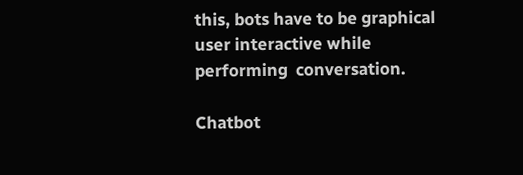this, bots have to be graphical user interactive while performing  conversation.

Chatbot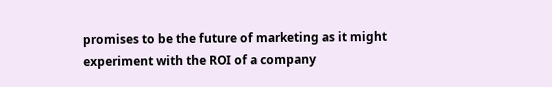promises to be the future of marketing as it might experiment with the ROI of a company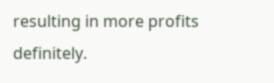resulting in more profits definitely.